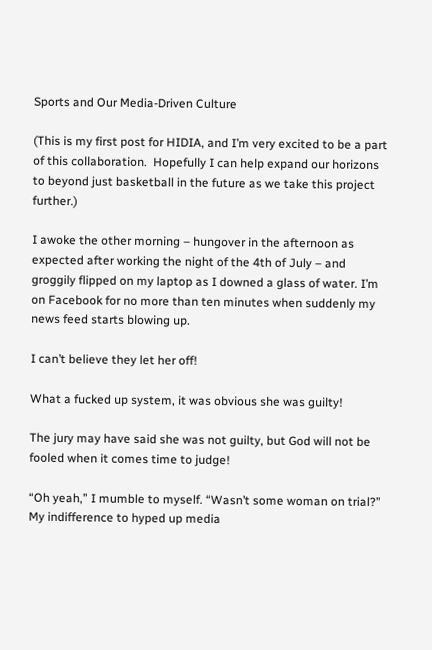Sports and Our Media-Driven Culture

(This is my first post for HIDIA, and I’m very excited to be a part of this collaboration.  Hopefully I can help expand our horizons to beyond just basketball in the future as we take this project further.)

I awoke the other morning – hungover in the afternoon as expected after working the night of the 4th of July – and groggily flipped on my laptop as I downed a glass of water. I’m on Facebook for no more than ten minutes when suddenly my news feed starts blowing up.

I can’t believe they let her off!

What a fucked up system, it was obvious she was guilty!

The jury may have said she was not guilty, but God will not be fooled when it comes time to judge!

“Oh yeah,” I mumble to myself. “Wasn’t some woman on trial?” My indifference to hyped up media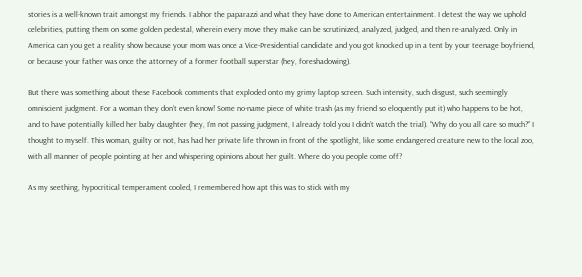stories is a well-known trait amongst my friends. I abhor the paparazzi and what they have done to American entertainment. I detest the way we uphold celebrities, putting them on some golden pedestal, wherein every move they make can be scrutinized, analyzed, judged, and then re-analyzed. Only in America can you get a reality show because your mom was once a Vice-Presidential candidate and you got knocked up in a tent by your teenage boyfriend, or because your father was once the attorney of a former football superstar (hey, foreshadowing).

But there was something about these Facebook comments that exploded onto my grimy laptop screen. Such intensity, such disgust, such seemingly omniscient judgment. For a woman they don’t even know! Some no-name piece of white trash (as my friend so eloquently put it) who happens to be hot, and to have potentially killed her baby daughter (hey, I’m not passing judgment, I already told you I didn’t watch the trial). “Why do you all care so much?” I thought to myself. This woman, guilty or not, has had her private life thrown in front of the spotlight, like some endangered creature new to the local zoo, with all manner of people pointing at her and whispering opinions about her guilt. Where do you people come off?

As my seething, hypocritical temperament cooled, I remembered how apt this was to stick with my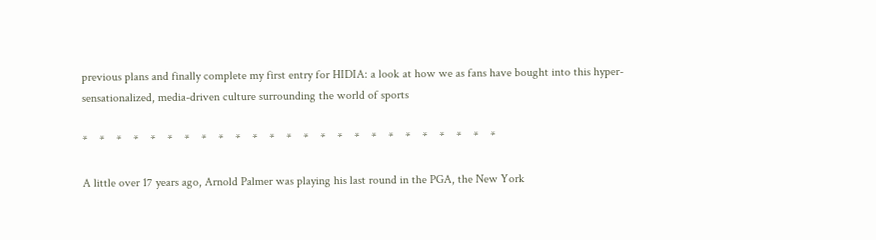previous plans and finally complete my first entry for HIDIA: a look at how we as fans have bought into this hyper-sensationalized, media-driven culture surrounding the world of sports

*    *    *    *    *    *    *    *    *    *    *    *    *    *    *    *    *    *    *    *    *    *    *    *    *

A little over 17 years ago, Arnold Palmer was playing his last round in the PGA, the New York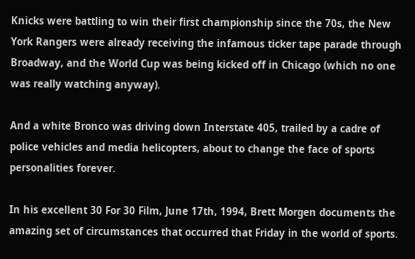Knicks were battling to win their first championship since the 70s, the New York Rangers were already receiving the infamous ticker tape parade through Broadway, and the World Cup was being kicked off in Chicago (which no one was really watching anyway).

And a white Bronco was driving down Interstate 405, trailed by a cadre of police vehicles and media helicopters, about to change the face of sports personalities forever.

In his excellent 30 For 30 Film, June 17th, 1994, Brett Morgen documents the amazing set of circumstances that occurred that Friday in the world of sports.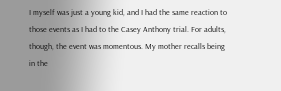I myself was just a young kid, and I had the same reaction to those events as I had to the Casey Anthony trial. For adults, though, the event was momentous. My mother recalls being in the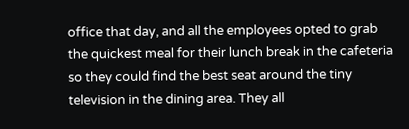office that day, and all the employees opted to grab the quickest meal for their lunch break in the cafeteria so they could find the best seat around the tiny television in the dining area. They all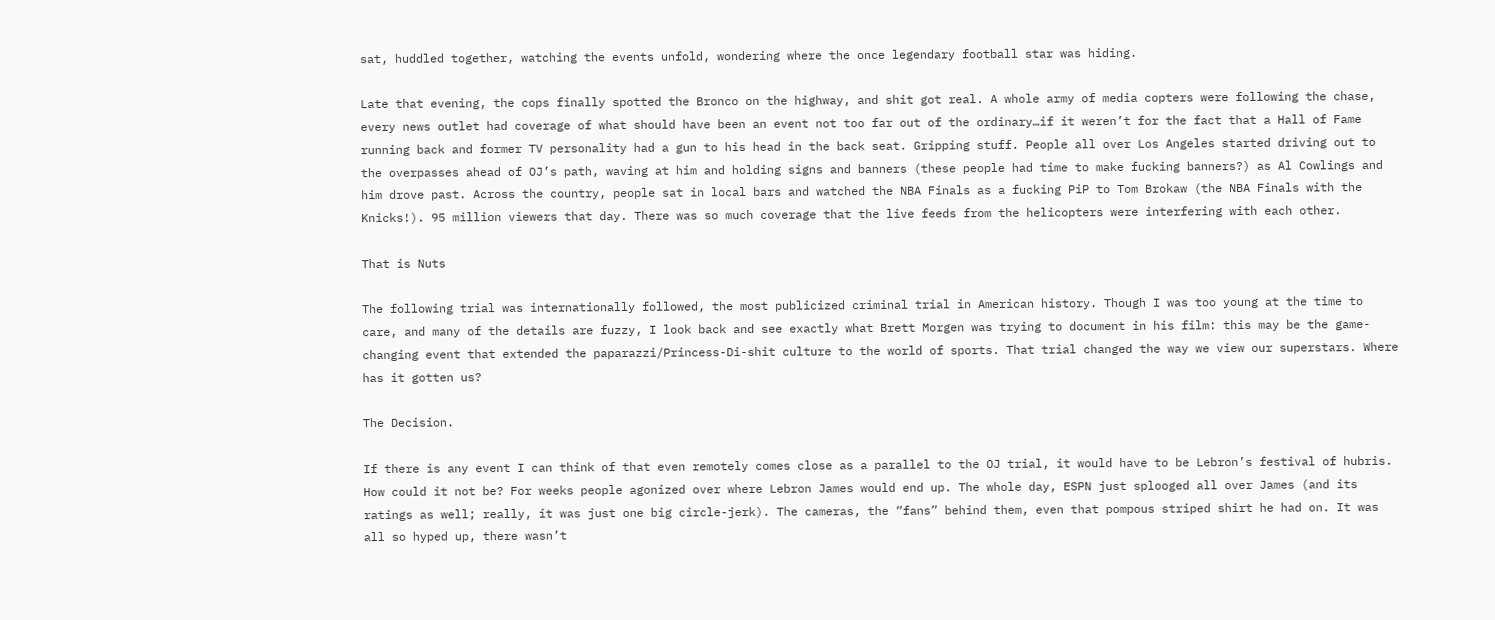sat, huddled together, watching the events unfold, wondering where the once legendary football star was hiding.

Late that evening, the cops finally spotted the Bronco on the highway, and shit got real. A whole army of media copters were following the chase, every news outlet had coverage of what should have been an event not too far out of the ordinary…if it weren’t for the fact that a Hall of Fame running back and former TV personality had a gun to his head in the back seat. Gripping stuff. People all over Los Angeles started driving out to the overpasses ahead of OJ’s path, waving at him and holding signs and banners (these people had time to make fucking banners?) as Al Cowlings and him drove past. Across the country, people sat in local bars and watched the NBA Finals as a fucking PiP to Tom Brokaw (the NBA Finals with the Knicks!). 95 million viewers that day. There was so much coverage that the live feeds from the helicopters were interfering with each other.

That is Nuts

The following trial was internationally followed, the most publicized criminal trial in American history. Though I was too young at the time to care, and many of the details are fuzzy, I look back and see exactly what Brett Morgen was trying to document in his film: this may be the game-changing event that extended the paparazzi/Princess-Di-shit culture to the world of sports. That trial changed the way we view our superstars. Where has it gotten us?

The Decision.

If there is any event I can think of that even remotely comes close as a parallel to the OJ trial, it would have to be Lebron’s festival of hubris. How could it not be? For weeks people agonized over where Lebron James would end up. The whole day, ESPN just splooged all over James (and its ratings as well; really, it was just one big circle-jerk). The cameras, the “fans” behind them, even that pompous striped shirt he had on. It was all so hyped up, there wasn’t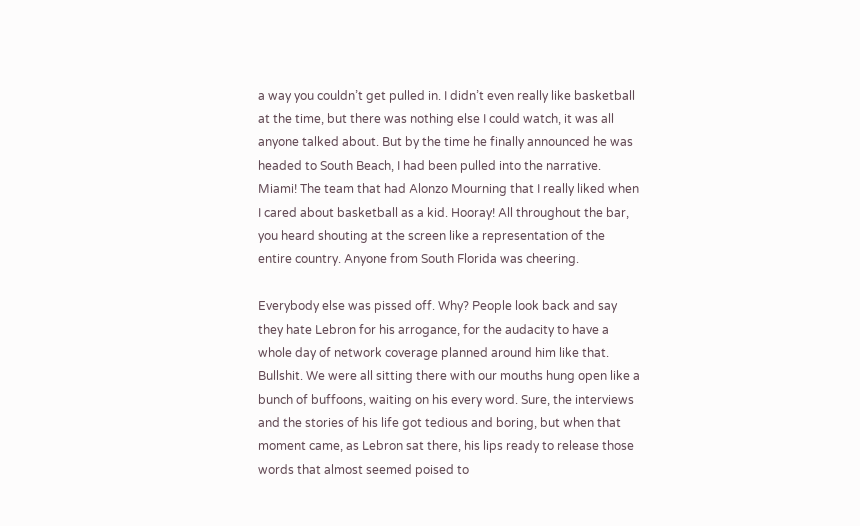a way you couldn’t get pulled in. I didn’t even really like basketball at the time, but there was nothing else I could watch, it was all anyone talked about. But by the time he finally announced he was headed to South Beach, I had been pulled into the narrative. Miami! The team that had Alonzo Mourning that I really liked when I cared about basketball as a kid. Hooray! All throughout the bar, you heard shouting at the screen like a representation of the entire country. Anyone from South Florida was cheering.

Everybody else was pissed off. Why? People look back and say they hate Lebron for his arrogance, for the audacity to have a whole day of network coverage planned around him like that. Bullshit. We were all sitting there with our mouths hung open like a bunch of buffoons, waiting on his every word. Sure, the interviews and the stories of his life got tedious and boring, but when that moment came, as Lebron sat there, his lips ready to release those words that almost seemed poised to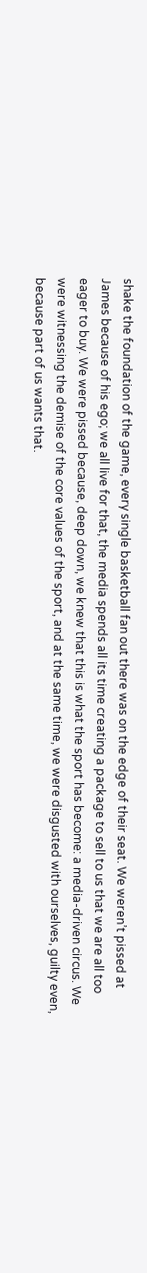shake the foundation of the game, every single basketball fan out there was on the edge of their seat. We weren’t pissed at James because of his ego; we all live for that, the media spends all its time creating a package to sell to us that we are all too eager to buy. We were pissed because, deep down, we knew that this is what the sport has become: a media-driven circus. We were witnessing the demise of the core values of the sport, and at the same time, we were disgusted with ourselves, guilty even, because part of us wants that.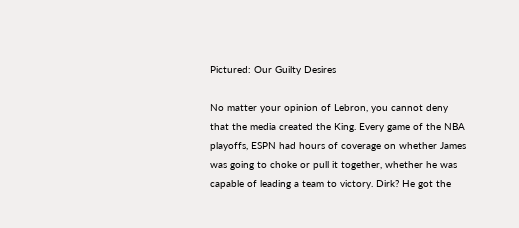Pictured: Our Guilty Desires

No matter your opinion of Lebron, you cannot deny that the media created the King. Every game of the NBA playoffs, ESPN had hours of coverage on whether James was going to choke or pull it together, whether he was capable of leading a team to victory. Dirk? He got the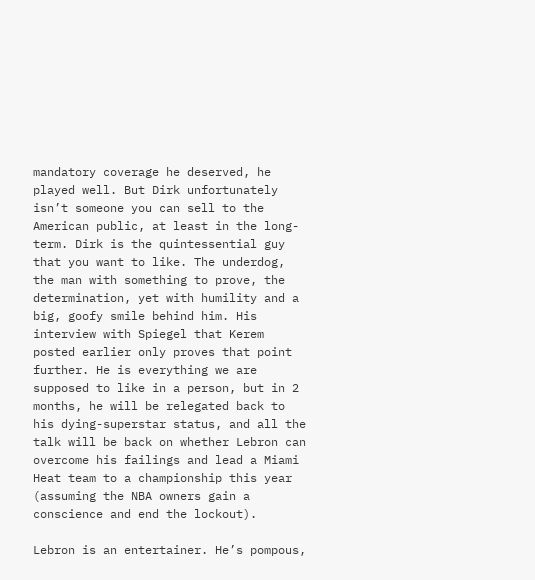mandatory coverage he deserved, he played well. But Dirk unfortunately isn’t someone you can sell to the American public, at least in the long-term. Dirk is the quintessential guy that you want to like. The underdog, the man with something to prove, the determination, yet with humility and a big, goofy smile behind him. His interview with Spiegel that Kerem posted earlier only proves that point further. He is everything we are supposed to like in a person, but in 2 months, he will be relegated back to his dying-superstar status, and all the talk will be back on whether Lebron can overcome his failings and lead a Miami Heat team to a championship this year (assuming the NBA owners gain a conscience and end the lockout).

Lebron is an entertainer. He’s pompous,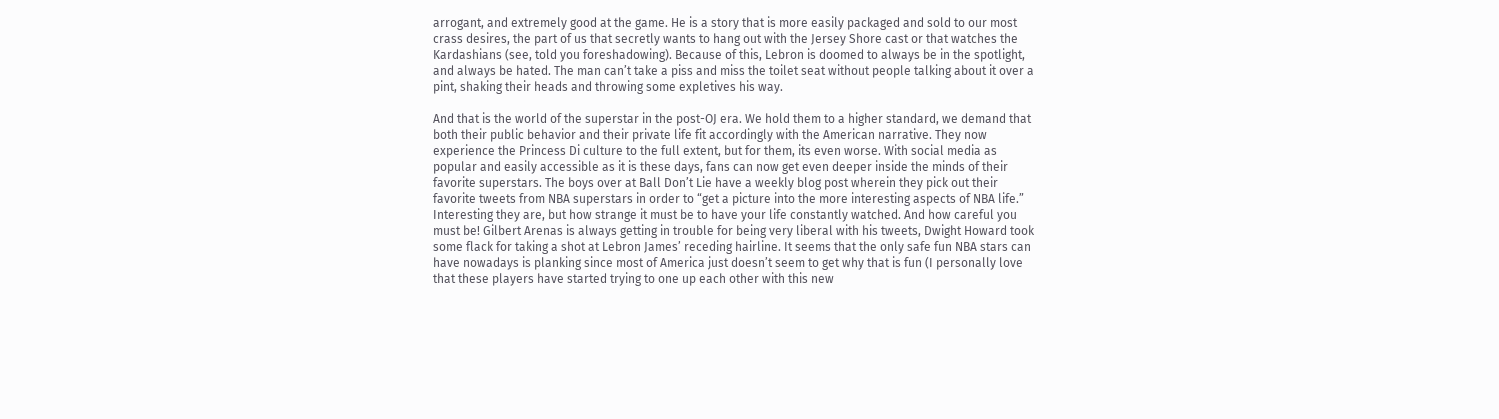arrogant, and extremely good at the game. He is a story that is more easily packaged and sold to our most crass desires, the part of us that secretly wants to hang out with the Jersey Shore cast or that watches the Kardashians (see, told you foreshadowing). Because of this, Lebron is doomed to always be in the spotlight, and always be hated. The man can’t take a piss and miss the toilet seat without people talking about it over a pint, shaking their heads and throwing some expletives his way.

And that is the world of the superstar in the post-OJ era. We hold them to a higher standard, we demand that both their public behavior and their private life fit accordingly with the American narrative. They now experience the Princess Di culture to the full extent, but for them, its even worse. With social media as popular and easily accessible as it is these days, fans can now get even deeper inside the minds of their favorite superstars. The boys over at Ball Don’t Lie have a weekly blog post wherein they pick out their favorite tweets from NBA superstars in order to “get a picture into the more interesting aspects of NBA life.” Interesting they are, but how strange it must be to have your life constantly watched. And how careful you must be! Gilbert Arenas is always getting in trouble for being very liberal with his tweets, Dwight Howard took some flack for taking a shot at Lebron James’ receding hairline. It seems that the only safe fun NBA stars can have nowadays is planking since most of America just doesn’t seem to get why that is fun (I personally love that these players have started trying to one up each other with this new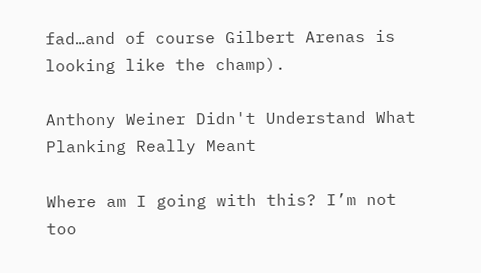fad…and of course Gilbert Arenas is looking like the champ).

Anthony Weiner Didn't Understand What Planking Really Meant

Where am I going with this? I’m not too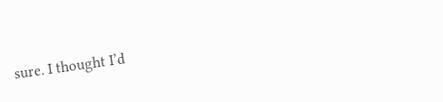sure. I thought I’d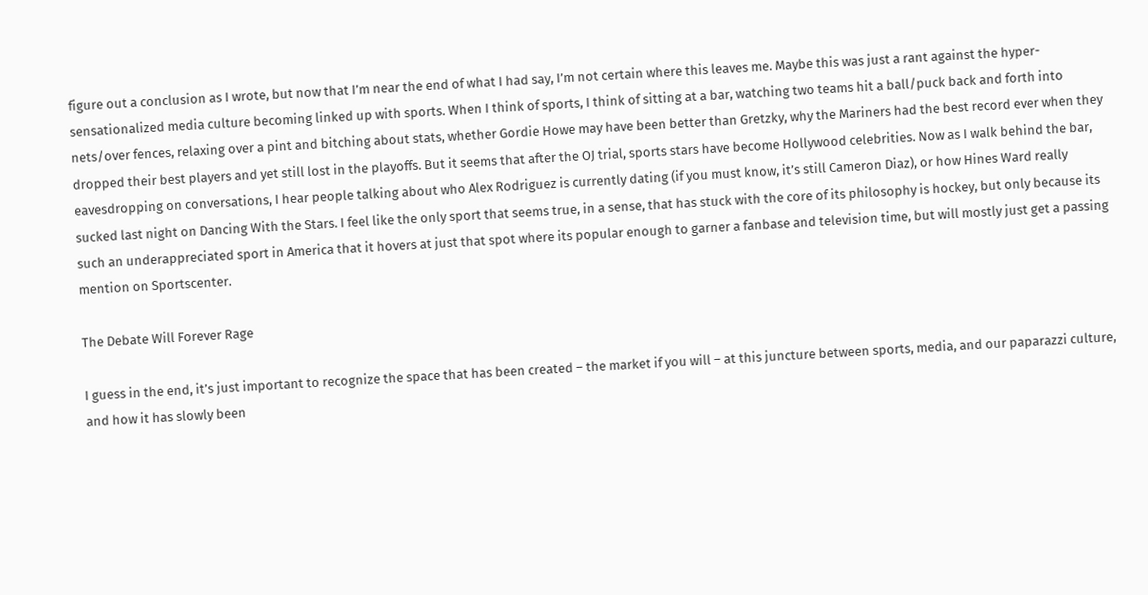figure out a conclusion as I wrote, but now that I’m near the end of what I had say, I’m not certain where this leaves me. Maybe this was just a rant against the hyper-sensationalized media culture becoming linked up with sports. When I think of sports, I think of sitting at a bar, watching two teams hit a ball/puck back and forth into nets/over fences, relaxing over a pint and bitching about stats, whether Gordie Howe may have been better than Gretzky, why the Mariners had the best record ever when they dropped their best players and yet still lost in the playoffs. But it seems that after the OJ trial, sports stars have become Hollywood celebrities. Now as I walk behind the bar, eavesdropping on conversations, I hear people talking about who Alex Rodriguez is currently dating (if you must know, it’s still Cameron Diaz), or how Hines Ward really sucked last night on Dancing With the Stars. I feel like the only sport that seems true, in a sense, that has stuck with the core of its philosophy is hockey, but only because its such an underappreciated sport in America that it hovers at just that spot where its popular enough to garner a fanbase and television time, but will mostly just get a passing mention on Sportscenter.

The Debate Will Forever Rage

I guess in the end, it’s just important to recognize the space that has been created – the market if you will – at this juncture between sports, media, and our paparazzi culture, and how it has slowly been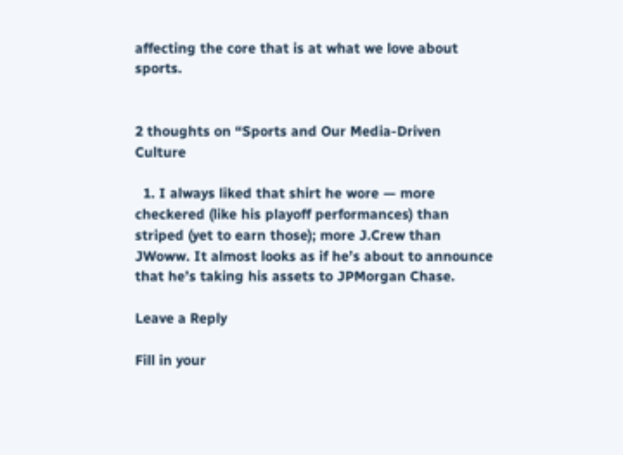affecting the core that is at what we love about sports.


2 thoughts on “Sports and Our Media-Driven Culture

  1. I always liked that shirt he wore — more checkered (like his playoff performances) than striped (yet to earn those); more J.Crew than JWoww. It almost looks as if he’s about to announce that he’s taking his assets to JPMorgan Chase.

Leave a Reply

Fill in your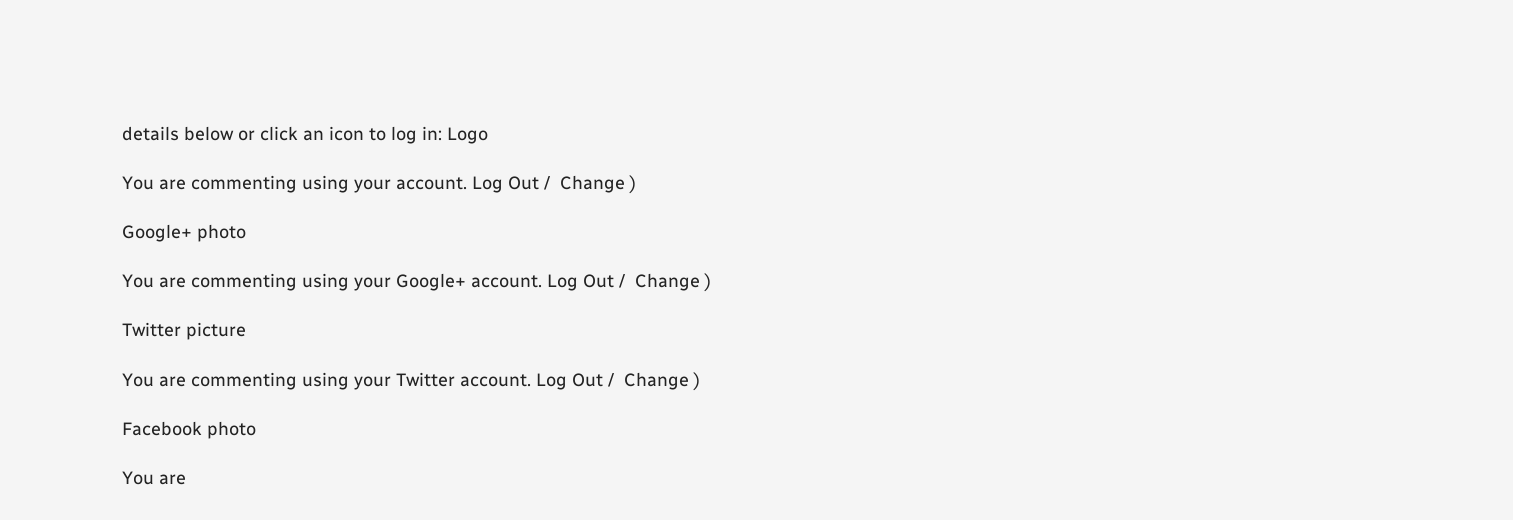details below or click an icon to log in: Logo

You are commenting using your account. Log Out /  Change )

Google+ photo

You are commenting using your Google+ account. Log Out /  Change )

Twitter picture

You are commenting using your Twitter account. Log Out /  Change )

Facebook photo

You are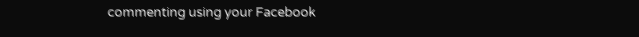commenting using your Facebook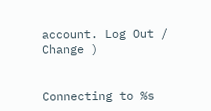account. Log Out /  Change )


Connecting to %s